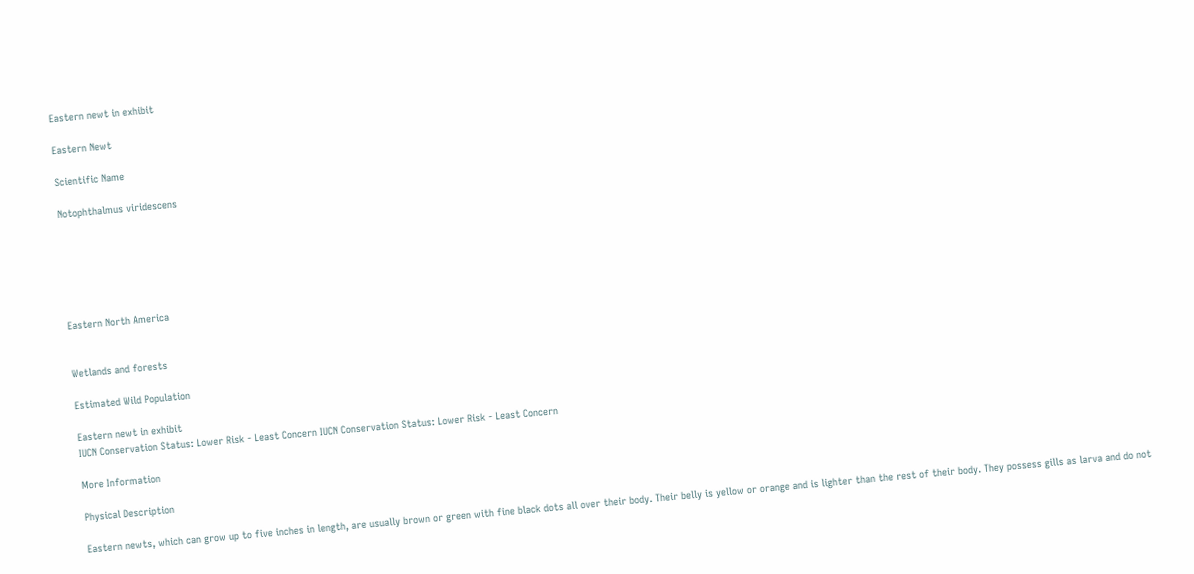Eastern newt in exhibit

Eastern Newt

Scientific Name

Notophthalmus viridescens






Eastern North America


Wetlands and forests

Estimated Wild Population

Eastern newt in exhibit
IUCN Conservation Status: Lower Risk - Least Concern IUCN Conservation Status: Lower Risk - Least Concern

More Information

Physical Description

Eastern newts, which can grow up to five inches in length, are usually brown or green with fine black dots all over their body. Their belly is yellow or orange and is lighter than the rest of their body. They possess gills as larva and do not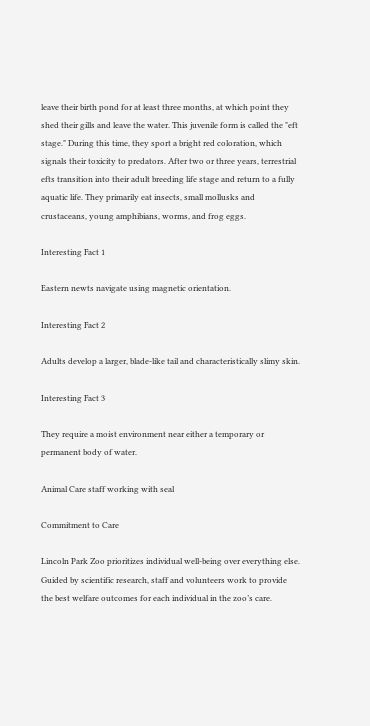leave their birth pond for at least three months, at which point they shed their gills and leave the water. This juvenile form is called the "eft stage." During this time, they sport a bright red coloration, which signals their toxicity to predators. After two or three years, terrestrial efts transition into their adult breeding life stage and return to a fully aquatic life. They primarily eat insects, small mollusks and crustaceans, young amphibians, worms, and frog eggs.

Interesting Fact 1

Eastern newts navigate using magnetic orientation.

Interesting Fact 2

Adults develop a larger, blade-like tail and characteristically slimy skin.

Interesting Fact 3

They require a moist environment near either a temporary or permanent body of water.

Animal Care staff working with seal

Commitment to Care

Lincoln Park Zoo prioritizes individual well-being over everything else. Guided by scientific research, staff and volunteers work to provide the best welfare outcomes for each individual in the zoo’s care.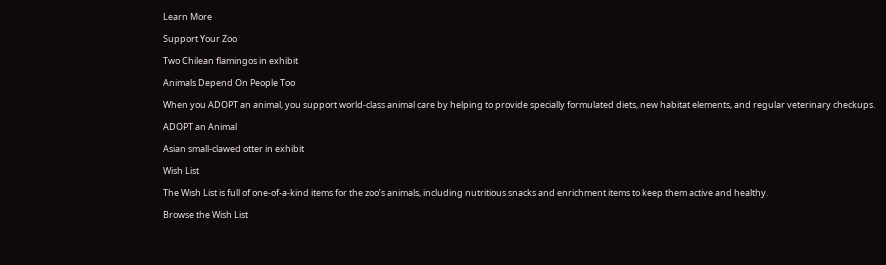Learn More

Support Your Zoo

Two Chilean flamingos in exhibit

Animals Depend On People Too

When you ADOPT an animal, you support world-class animal care by helping to provide specially formulated diets, new habitat elements, and regular veterinary checkups.

ADOPT an Animal

Asian small-clawed otter in exhibit

Wish List

The Wish List is full of one-of-a-kind items for the zoo’s animals, including nutritious snacks and enrichment items to keep them active and healthy.

Browse the Wish List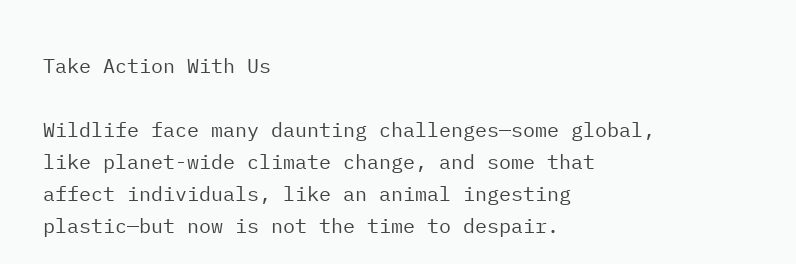Take Action With Us

Wildlife face many daunting challenges—some global, like planet-wide climate change, and some that affect individuals, like an animal ingesting plastic—but now is not the time to despair.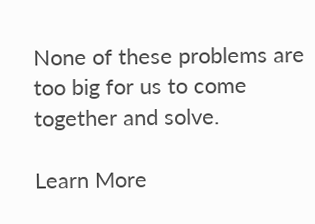None of these problems are too big for us to come together and solve.

Learn More